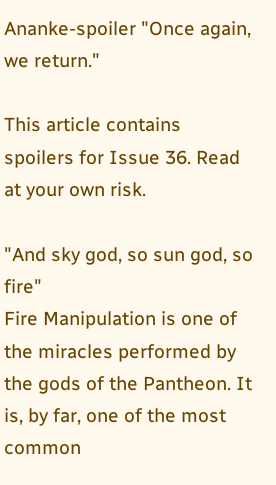Ananke-spoiler "Once again, we return."

This article contains spoilers for Issue 36. Read at your own risk.

"And sky god, so sun god, so fire"
Fire Manipulation is one of the miracles performed by the gods of the Pantheon. It is, by far, one of the most common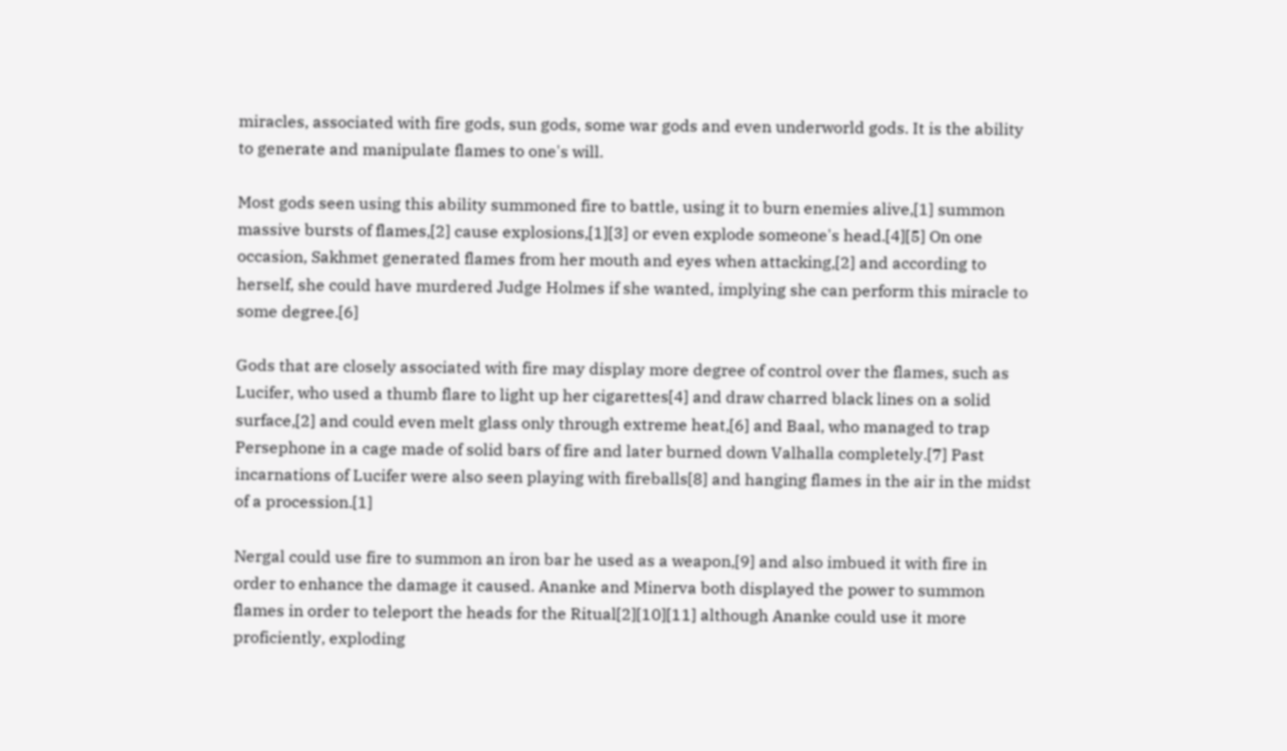miracles, associated with fire gods, sun gods, some war gods and even underworld gods. It is the ability to generate and manipulate flames to one's will.

Most gods seen using this ability summoned fire to battle, using it to burn enemies alive,[1] summon massive bursts of flames,[2] cause explosions,[1][3] or even explode someone's head.[4][5] On one occasion, Sakhmet generated flames from her mouth and eyes when attacking,[2] and according to herself, she could have murdered Judge Holmes if she wanted, implying she can perform this miracle to some degree.[6]

Gods that are closely associated with fire may display more degree of control over the flames, such as Lucifer, who used a thumb flare to light up her cigarettes[4] and draw charred black lines on a solid surface,[2] and could even melt glass only through extreme heat,[6] and Baal, who managed to trap Persephone in a cage made of solid bars of fire and later burned down Valhalla completely.[7] Past incarnations of Lucifer were also seen playing with fireballs[8] and hanging flames in the air in the midst of a procession.[1]

Nergal could use fire to summon an iron bar he used as a weapon,[9] and also imbued it with fire in order to enhance the damage it caused. Ananke and Minerva both displayed the power to summon flames in order to teleport the heads for the Ritual[2][10][11] although Ananke could use it more proficiently, exploding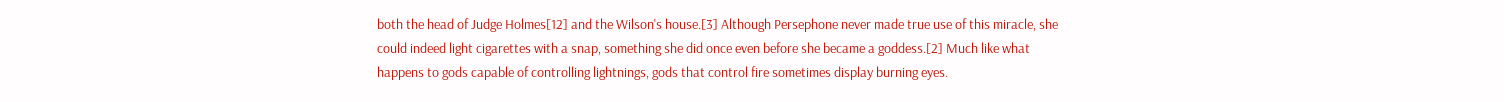both the head of Judge Holmes[12] and the Wilson's house.[3] Although Persephone never made true use of this miracle, she could indeed light cigarettes with a snap, something she did once even before she became a goddess.[2] Much like what happens to gods capable of controlling lightnings, gods that control fire sometimes display burning eyes.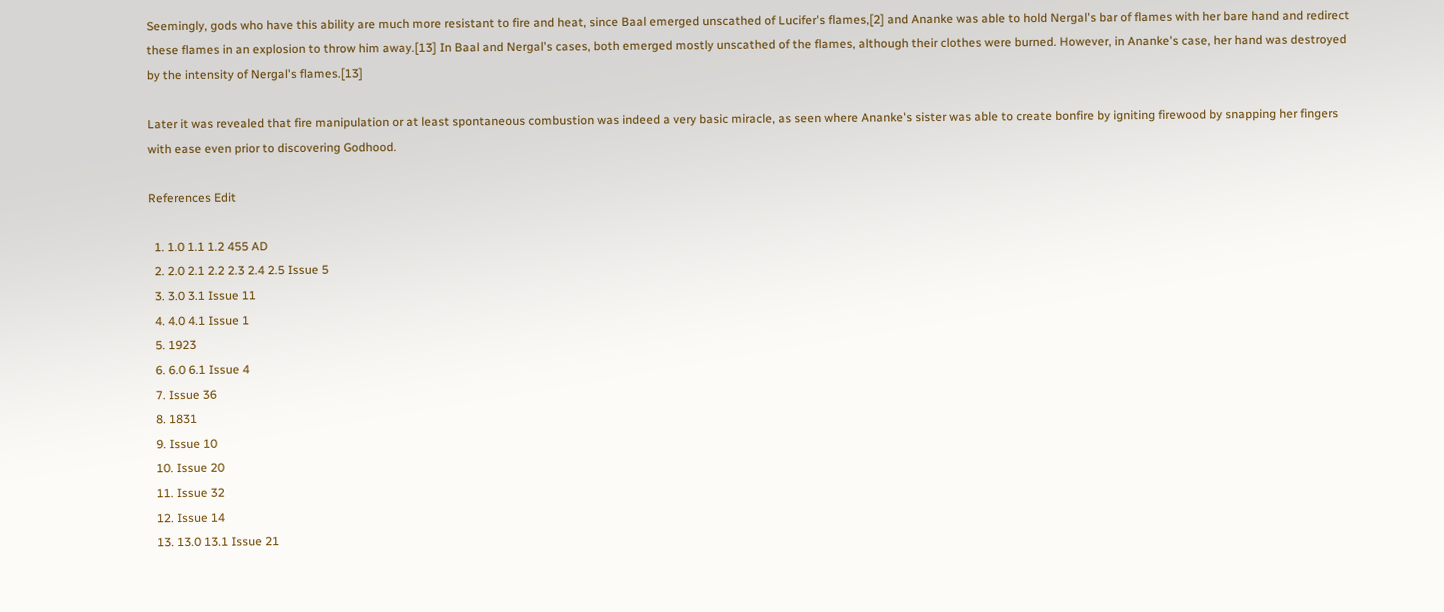Seemingly, gods who have this ability are much more resistant to fire and heat, since Baal emerged unscathed of Lucifer's flames,[2] and Ananke was able to hold Nergal's bar of flames with her bare hand and redirect these flames in an explosion to throw him away.[13] In Baal and Nergal's cases, both emerged mostly unscathed of the flames, although their clothes were burned. However, in Ananke's case, her hand was destroyed by the intensity of Nergal's flames.[13]

Later it was revealed that fire manipulation or at least spontaneous combustion was indeed a very basic miracle, as seen where Ananke's sister was able to create bonfire by igniting firewood by snapping her fingers with ease even prior to discovering Godhood.

References Edit

  1. 1.0 1.1 1.2 455 AD
  2. 2.0 2.1 2.2 2.3 2.4 2.5 Issue 5
  3. 3.0 3.1 Issue 11
  4. 4.0 4.1 Issue 1
  5. 1923
  6. 6.0 6.1 Issue 4
  7. Issue 36
  8. 1831
  9. Issue 10
  10. Issue 20
  11. Issue 32
  12. Issue 14
  13. 13.0 13.1 Issue 21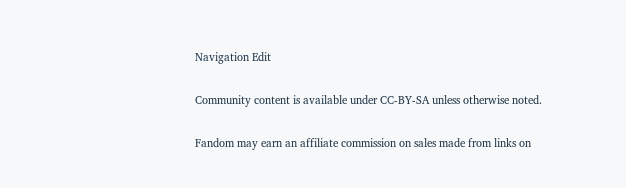Navigation Edit

Community content is available under CC-BY-SA unless otherwise noted.

Fandom may earn an affiliate commission on sales made from links on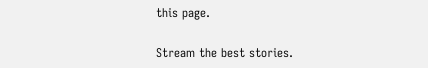this page.

Stream the best stories.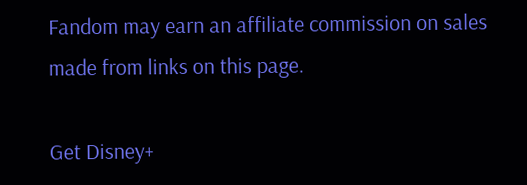Fandom may earn an affiliate commission on sales made from links on this page.

Get Disney+